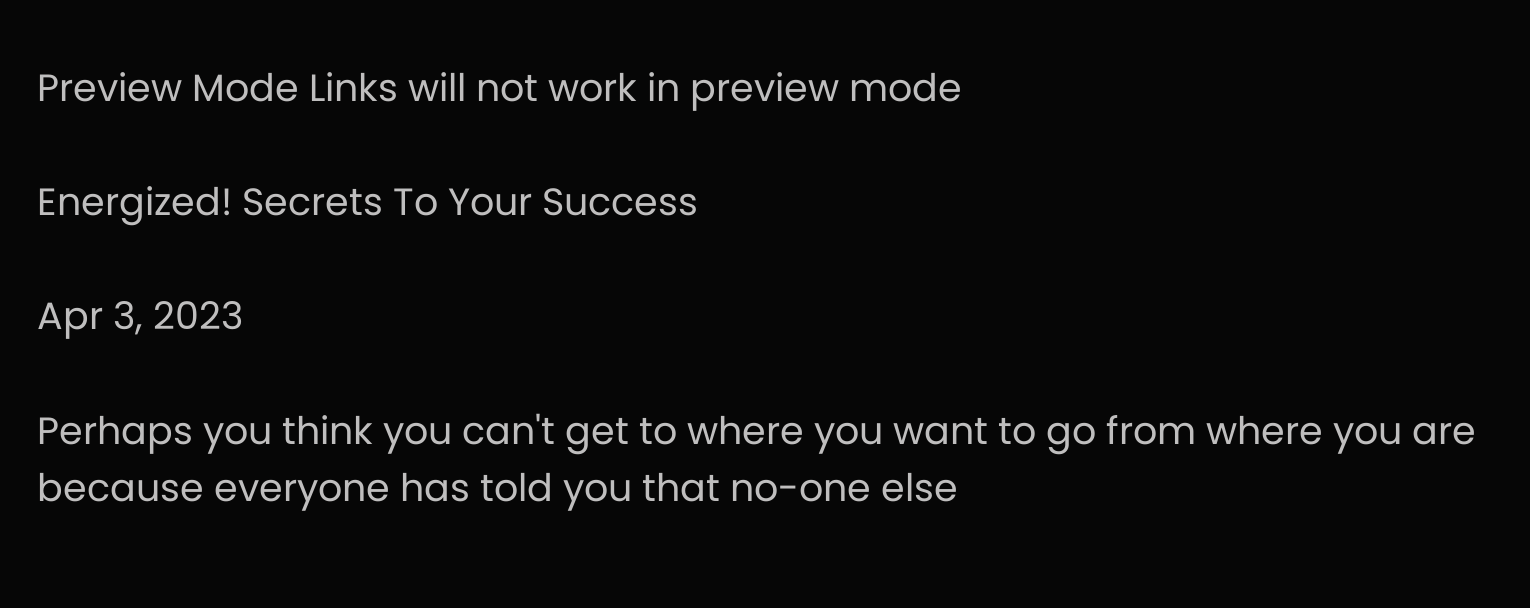Preview Mode Links will not work in preview mode

Energized! Secrets To Your Success

Apr 3, 2023

Perhaps you think you can't get to where you want to go from where you are because everyone has told you that no-one else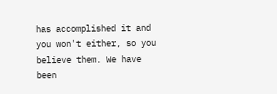has accomplished it and you won't either, so you believe them. We have been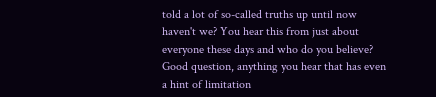told a lot of so-called truths up until now haven't we? You hear this from just about everyone these days and who do you believe? Good question, anything you hear that has even a hint of limitation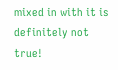mixed in with it is definitely not true!